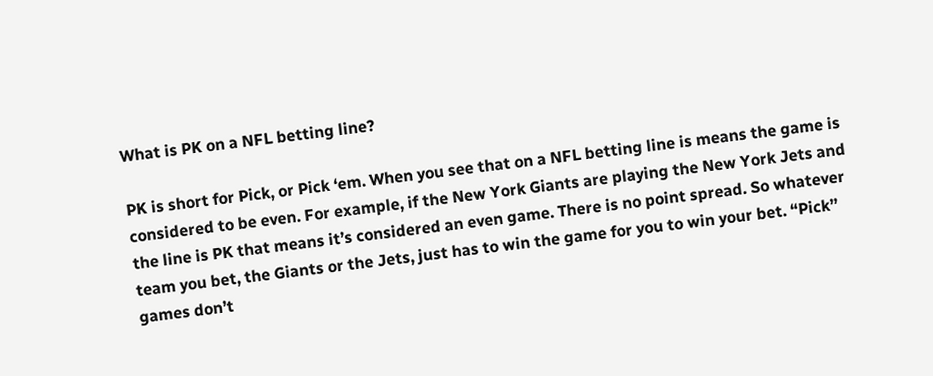What is PK on a NFL betting line?

PK is short for Pick, or Pick ‘em. When you see that on a NFL betting line is means the game is considered to be even. For example, if the New York Giants are playing the New York Jets and the line is PK that means it’s considered an even game. There is no point spread. So whatever team you bet, the Giants or the Jets, just has to win the game for you to win your bet. “Pick’’ games don’t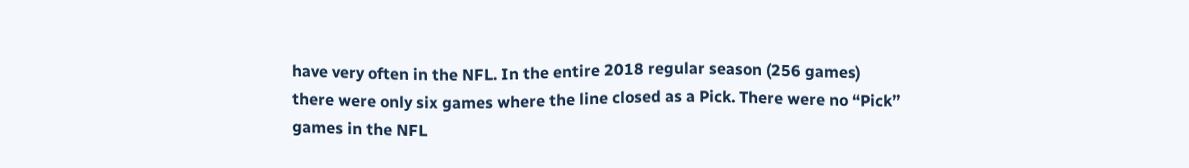have very often in the NFL. In the entire 2018 regular season (256 games) there were only six games where the line closed as a Pick. There were no “Pick’’ games in the NFL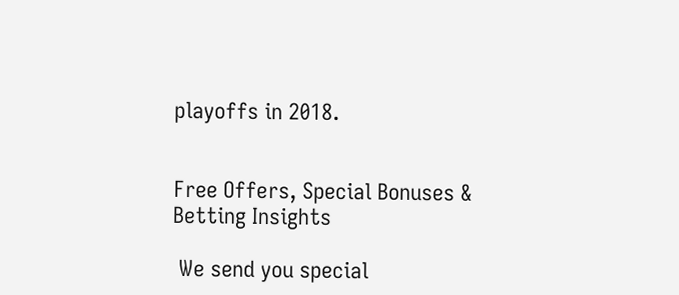playoffs in 2018.


Free Offers, Special Bonuses & Betting Insights

 We send you special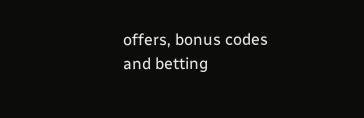offers, bonus codes and betting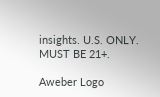insights. U.S. ONLY. MUST BE 21+.

Aweber Logo